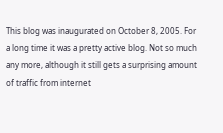This blog was inaugurated on October 8, 2005. For a long time it was a pretty active blog. Not so much any more, although it still gets a surprising amount of traffic from internet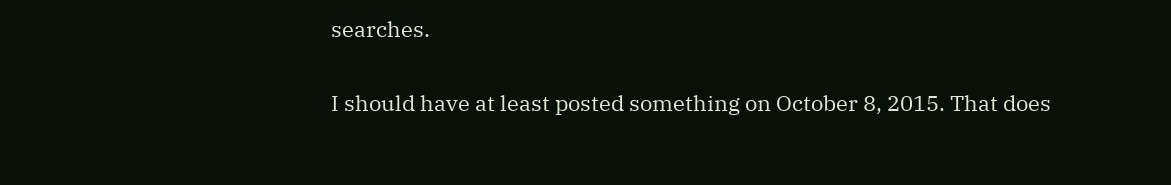searches.

I should have at least posted something on October 8, 2015. That does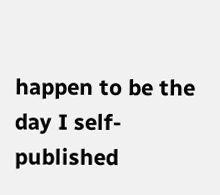happen to be the day I self-published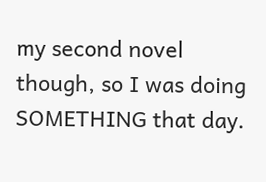my second novel though, so I was doing SOMETHING that day.